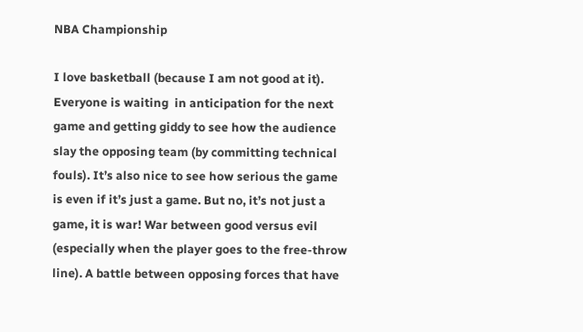NBA Championship

I love basketball (because I am not good at it). Everyone is waiting  in anticipation for the next game and getting giddy to see how the audience slay the opposing team (by committing technical fouls). It’s also nice to see how serious the game is even if it’s just a game. But no, it’s not just a game, it is war! War between good versus evil (especially when the player goes to the free-throw line). A battle between opposing forces that have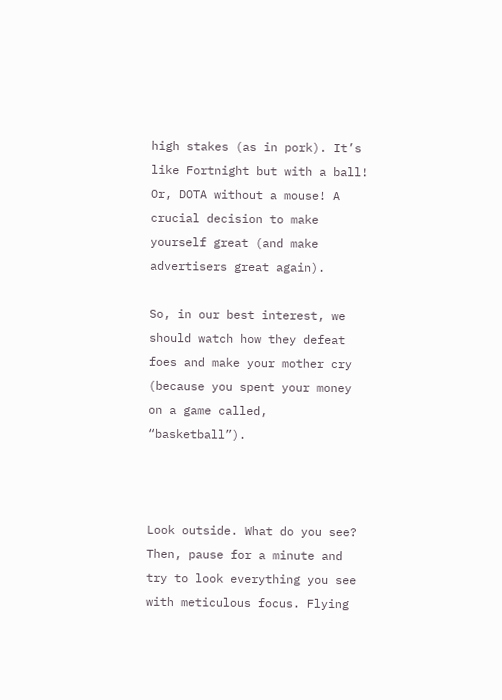high stakes (as in pork). It’s like Fortnight but with a ball! Or, DOTA without a mouse! A crucial decision to make yourself great (and make advertisers great again).

So, in our best interest, we should watch how they defeat foes and make your mother cry (because you spent your money on a game called, “basketball”).



Look outside. What do you see? Then, pause for a minute and try to look everything you see with meticulous focus. Flying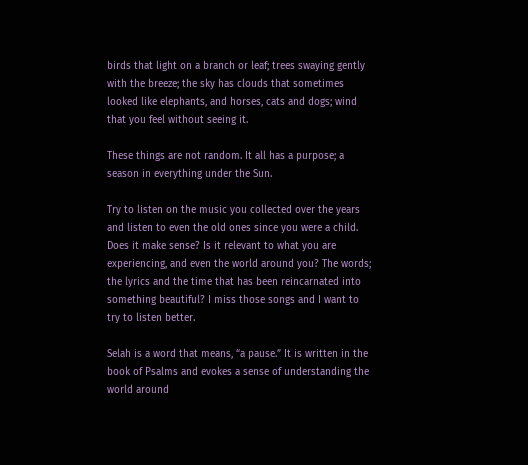birds that light on a branch or leaf; trees swaying gently with the breeze; the sky has clouds that sometimes looked like elephants, and horses, cats and dogs; wind that you feel without seeing it.

These things are not random. It all has a purpose; a season in everything under the Sun.

Try to listen on the music you collected over the years and listen to even the old ones since you were a child. Does it make sense? Is it relevant to what you are experiencing, and even the world around you? The words; the lyrics and the time that has been reincarnated into something beautiful? I miss those songs and I want to try to listen better.

Selah is a word that means, “a pause.” It is written in the book of Psalms and evokes a sense of understanding the world around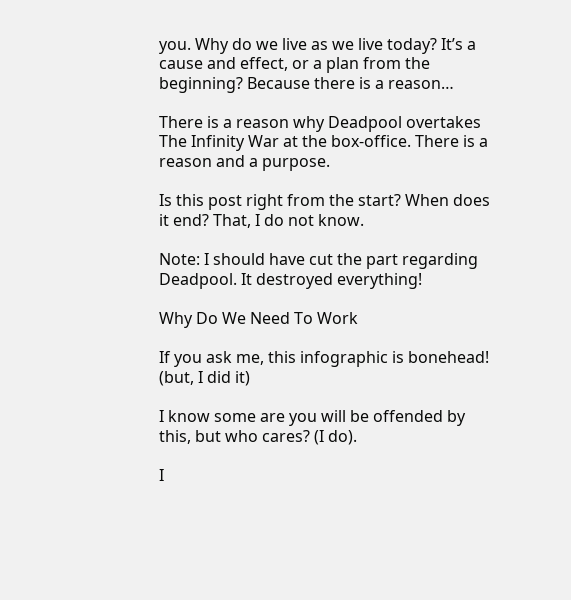you. Why do we live as we live today? It’s a cause and effect, or a plan from the beginning? Because there is a reason…

There is a reason why Deadpool overtakes The Infinity War at the box-office. There is a reason and a purpose.

Is this post right from the start? When does it end? That, I do not know.

Note: I should have cut the part regarding Deadpool. It destroyed everything!

Why Do We Need To Work

If you ask me, this infographic is bonehead! (but, I did it)

I know some are you will be offended by this, but who cares? (I do).

I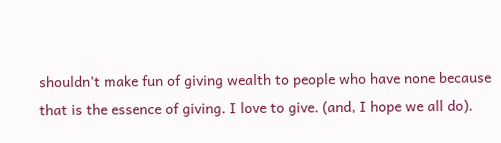shouldn’t make fun of giving wealth to people who have none because that is the essence of giving. I love to give. (and, I hope we all do).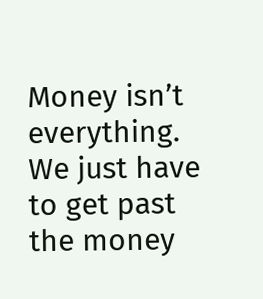Money isn’t everything. We just have to get past the money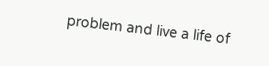problem and live a life of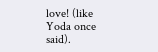love! (like Yoda once said).